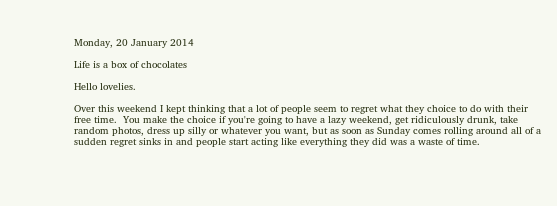Monday, 20 January 2014

Life is a box of chocolates

Hello lovelies.

Over this weekend I kept thinking that a lot of people seem to regret what they choice to do with their free time.  You make the choice if you're going to have a lazy weekend, get ridiculously drunk, take random photos, dress up silly or whatever you want, but as soon as Sunday comes rolling around all of a sudden regret sinks in and people start acting like everything they did was a waste of time.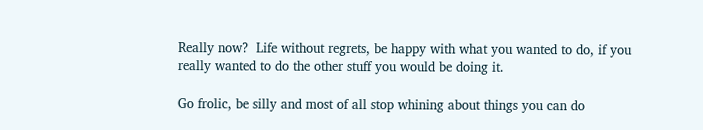Really now?  Life without regrets, be happy with what you wanted to do, if you really wanted to do the other stuff you would be doing it.

Go frolic, be silly and most of all stop whining about things you can do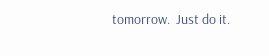tomorrow.  Just do it.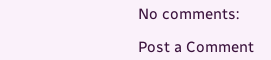No comments:

Post a Comment